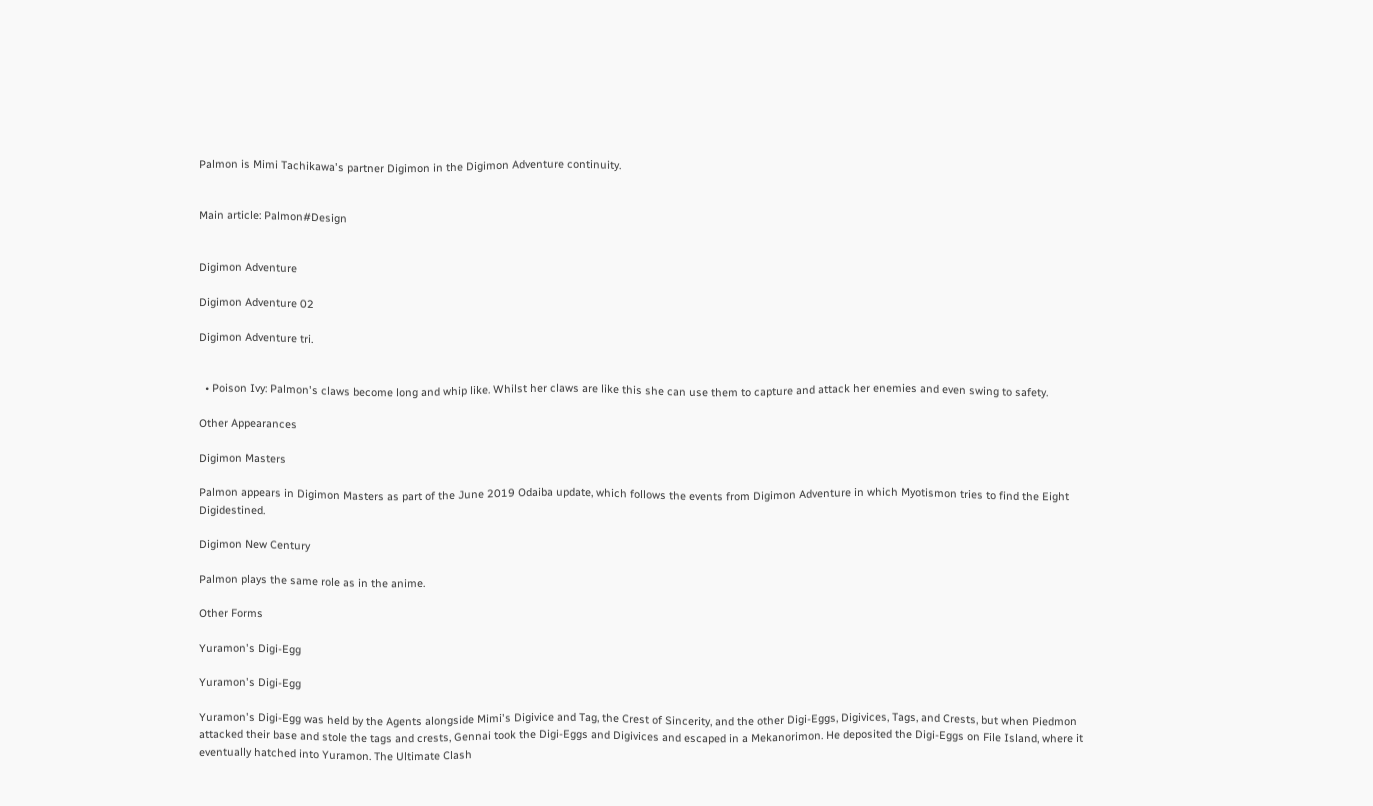Palmon is Mimi Tachikawa's partner Digimon in the Digimon Adventure continuity.


Main article: Palmon#Design


Digimon Adventure

Digimon Adventure 02

Digimon Adventure tri.


  • Poison Ivy: Palmon's claws become long and whip like. Whilst her claws are like this she can use them to capture and attack her enemies and even swing to safety.

Other Appearances

Digimon Masters

Palmon appears in Digimon Masters as part of the June 2019 Odaiba update, which follows the events from Digimon Adventure in which Myotismon tries to find the Eight Digidestined.

Digimon New Century

Palmon plays the same role as in the anime.

Other Forms

Yuramon's Digi-Egg

Yuramon's Digi-Egg

Yuramon's Digi-Egg was held by the Agents alongside Mimi's Digivice and Tag, the Crest of Sincerity, and the other Digi-Eggs, Digivices, Tags, and Crests, but when Piedmon attacked their base and stole the tags and crests, Gennai took the Digi-Eggs and Digivices and escaped in a Mekanorimon. He deposited the Digi-Eggs on File Island, where it eventually hatched into Yuramon. The Ultimate Clash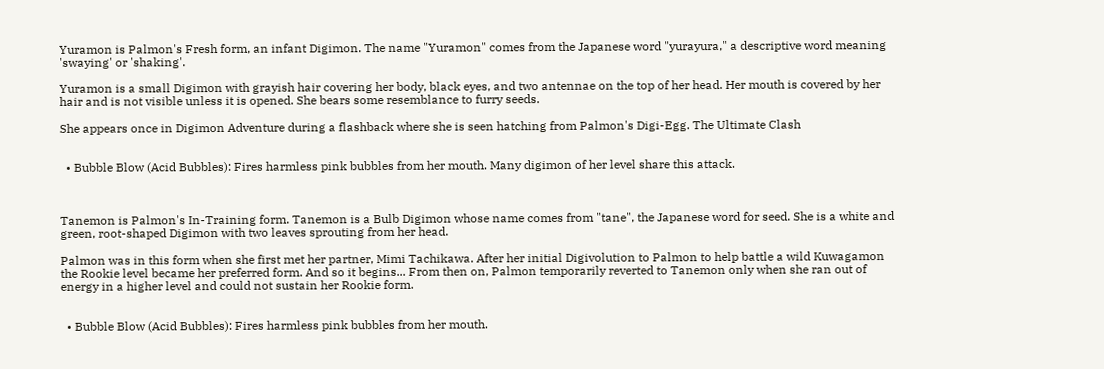Yuramon is Palmon's Fresh form, an infant Digimon. The name "Yuramon" comes from the Japanese word "yurayura," a descriptive word meaning 'swaying' or 'shaking'.

Yuramon is a small Digimon with grayish hair covering her body, black eyes, and two antennae on the top of her head. Her mouth is covered by her hair and is not visible unless it is opened. She bears some resemblance to furry seeds.

She appears once in Digimon Adventure during a flashback where she is seen hatching from Palmon's Digi-Egg. The Ultimate Clash


  • Bubble Blow (Acid Bubbles): Fires harmless pink bubbles from her mouth. Many digimon of her level share this attack.



Tanemon is Palmon's In-Training form. Tanemon is a Bulb Digimon whose name comes from "tane", the Japanese word for seed. She is a white and green, root-shaped Digimon with two leaves sprouting from her head.

Palmon was in this form when she first met her partner, Mimi Tachikawa. After her initial Digivolution to Palmon to help battle a wild Kuwagamon the Rookie level became her preferred form. And so it begins... From then on, Palmon temporarily reverted to Tanemon only when she ran out of energy in a higher level and could not sustain her Rookie form.


  • Bubble Blow (Acid Bubbles): Fires harmless pink bubbles from her mouth.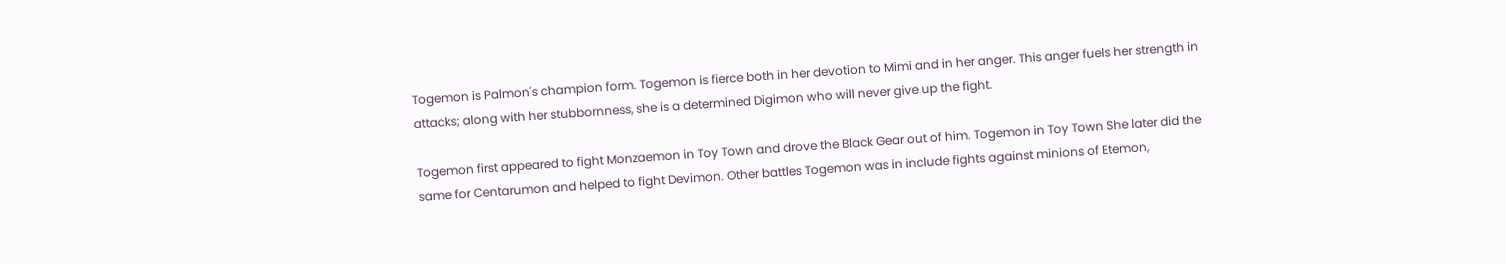Togemon is Palmon's champion form. Togemon is fierce both in her devotion to Mimi and in her anger. This anger fuels her strength in attacks; along with her stubbornness, she is a determined Digimon who will never give up the fight.

Togemon first appeared to fight Monzaemon in Toy Town and drove the Black Gear out of him. Togemon in Toy Town She later did the same for Centarumon and helped to fight Devimon. Other battles Togemon was in include fights against minions of Etemon,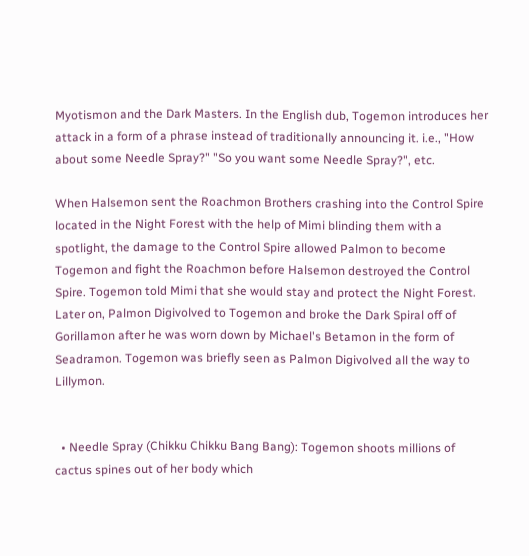Myotismon and the Dark Masters. In the English dub, Togemon introduces her attack in a form of a phrase instead of traditionally announcing it. i.e., "How about some Needle Spray?" "So you want some Needle Spray?", etc.

When Halsemon sent the Roachmon Brothers crashing into the Control Spire located in the Night Forest with the help of Mimi blinding them with a spotlight, the damage to the Control Spire allowed Palmon to become Togemon and fight the Roachmon before Halsemon destroyed the Control Spire. Togemon told Mimi that she would stay and protect the Night Forest. Later on, Palmon Digivolved to Togemon and broke the Dark Spiral off of Gorillamon after he was worn down by Michael's Betamon in the form of Seadramon. Togemon was briefly seen as Palmon Digivolved all the way to Lillymon.


  • Needle Spray (Chikku Chikku Bang Bang): Togemon shoots millions of cactus spines out of her body which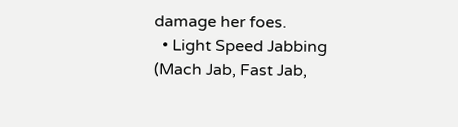damage her foes.
  • Light Speed Jabbing (Mach Jab, Fast Jab,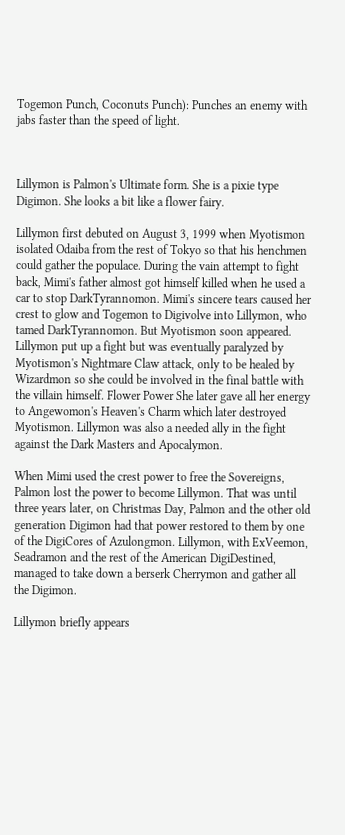Togemon Punch, Coconuts Punch): Punches an enemy with jabs faster than the speed of light.



Lillymon is Palmon's Ultimate form. She is a pixie type Digimon. She looks a bit like a flower fairy.

Lillymon first debuted on August 3, 1999 when Myotismon isolated Odaiba from the rest of Tokyo so that his henchmen could gather the populace. During the vain attempt to fight back, Mimi's father almost got himself killed when he used a car to stop DarkTyrannomon. Mimi's sincere tears caused her crest to glow and Togemon to Digivolve into Lillymon, who tamed DarkTyrannomon. But Myotismon soon appeared. Lillymon put up a fight but was eventually paralyzed by Myotismon's Nightmare Claw attack, only to be healed by Wizardmon so she could be involved in the final battle with the villain himself. Flower Power She later gave all her energy to Angewomon's Heaven's Charm which later destroyed Myotismon. Lillymon was also a needed ally in the fight against the Dark Masters and Apocalymon.

When Mimi used the crest power to free the Sovereigns, Palmon lost the power to become Lillymon. That was until three years later, on Christmas Day, Palmon and the other old generation Digimon had that power restored to them by one of the DigiCores of Azulongmon. Lillymon, with ExVeemon, Seadramon and the rest of the American DigiDestined, managed to take down a berserk Cherrymon and gather all the Digimon.

Lillymon briefly appears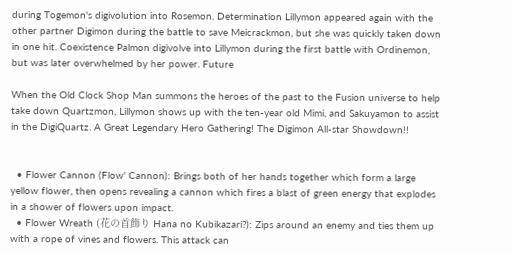during Togemon's digivolution into Rosemon. Determination Lillymon appeared again with the other partner Digimon during the battle to save Meicrackmon, but she was quickly taken down in one hit. Coexistence Palmon digivolve into Lillymon during the first battle with Ordinemon, but was later overwhelmed by her power. Future

When the Old Clock Shop Man summons the heroes of the past to the Fusion universe to help take down Quartzmon, Lillymon shows up with the ten-year old Mimi, and Sakuyamon to assist in the DigiQuartz. A Great Legendary Hero Gathering! The Digimon All-star Showdown!!


  • Flower Cannon (Flow' Cannon): Brings both of her hands together which form a large yellow flower, then opens revealing a cannon which fires a blast of green energy that explodes in a shower of flowers upon impact.
  • Flower Wreath (花の首飾り Hana no Kubikazari?): Zips around an enemy and ties them up with a rope of vines and flowers. This attack can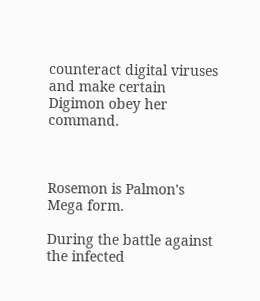counteract digital viruses and make certain Digimon obey her command.



Rosemon is Palmon's Mega form.

During the battle against the infected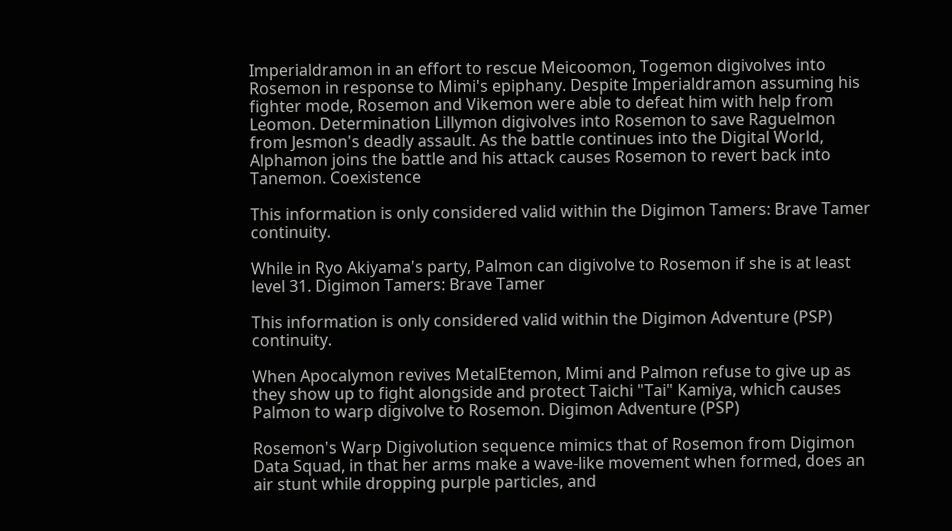Imperialdramon in an effort to rescue Meicoomon, Togemon digivolves into Rosemon in response to Mimi's epiphany. Despite Imperialdramon assuming his fighter mode, Rosemon and Vikemon were able to defeat him with help from Leomon. Determination Lillymon digivolves into Rosemon to save Raguelmon from Jesmon's deadly assault. As the battle continues into the Digital World, Alphamon joins the battle and his attack causes Rosemon to revert back into Tanemon. Coexistence

This information is only considered valid within the Digimon Tamers: Brave Tamer continuity.

While in Ryo Akiyama's party, Palmon can digivolve to Rosemon if she is at least level 31. Digimon Tamers: Brave Tamer

This information is only considered valid within the Digimon Adventure (PSP) continuity.

When Apocalymon revives MetalEtemon, Mimi and Palmon refuse to give up as they show up to fight alongside and protect Taichi "Tai" Kamiya, which causes Palmon to warp digivolve to Rosemon. Digimon Adventure (PSP)

Rosemon's Warp Digivolution sequence mimics that of Rosemon from Digimon Data Squad, in that her arms make a wave-like movement when formed, does an air stunt while dropping purple particles, and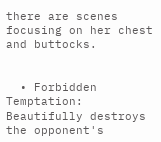there are scenes focusing on her chest and buttocks.


  • Forbidden Temptation: Beautifully destroys the opponent's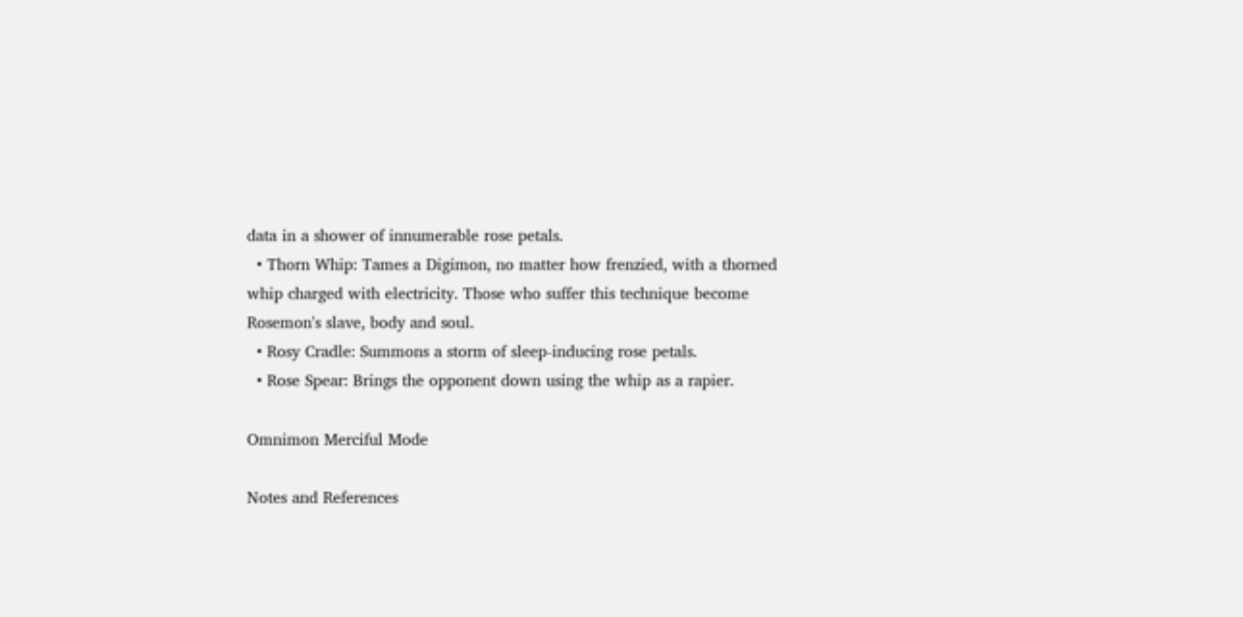data in a shower of innumerable rose petals.
  • Thorn Whip: Tames a Digimon, no matter how frenzied, with a thorned whip charged with electricity. Those who suffer this technique become Rosemon's slave, body and soul.
  • Rosy Cradle: Summons a storm of sleep-inducing rose petals.
  • Rose Spear: Brings the opponent down using the whip as a rapier.

Omnimon Merciful Mode

Notes and References